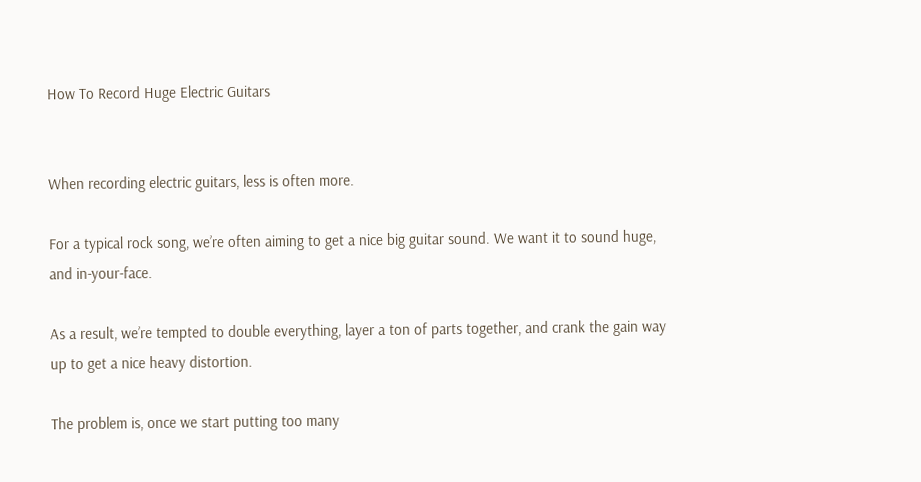How To Record Huge Electric Guitars


When recording electric guitars, less is often more.

For a typical rock song, we’re often aiming to get a nice big guitar sound. We want it to sound huge, and in-your-face.

As a result, we’re tempted to double everything, layer a ton of parts together, and crank the gain way up to get a nice heavy distortion.

The problem is, once we start putting too many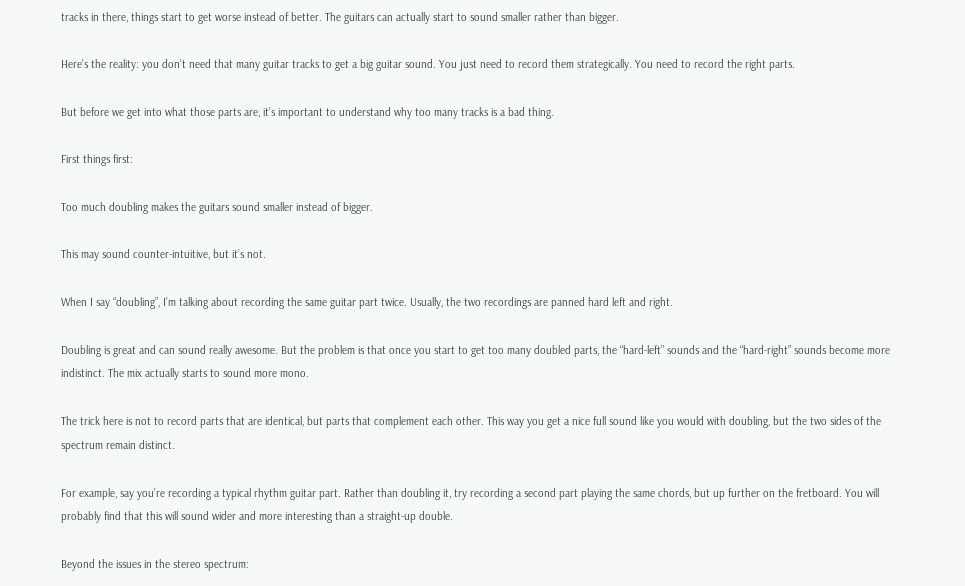tracks in there, things start to get worse instead of better. The guitars can actually start to sound smaller rather than bigger.

Here’s the reality: you don’t need that many guitar tracks to get a big guitar sound. You just need to record them strategically. You need to record the right parts.

But before we get into what those parts are, it’s important to understand why too many tracks is a bad thing.

First things first:

Too much doubling makes the guitars sound smaller instead of bigger.

This may sound counter-intuitive, but it’s not.

When I say “doubling”, I’m talking about recording the same guitar part twice. Usually, the two recordings are panned hard left and right.

Doubling is great and can sound really awesome. But the problem is that once you start to get too many doubled parts, the “hard-left” sounds and the “hard-right” sounds become more indistinct. The mix actually starts to sound more mono.

The trick here is not to record parts that are identical, but parts that complement each other. This way you get a nice full sound like you would with doubling, but the two sides of the spectrum remain distinct.

For example, say you’re recording a typical rhythm guitar part. Rather than doubling it, try recording a second part playing the same chords, but up further on the fretboard. You will probably find that this will sound wider and more interesting than a straight-up double.

Beyond the issues in the stereo spectrum: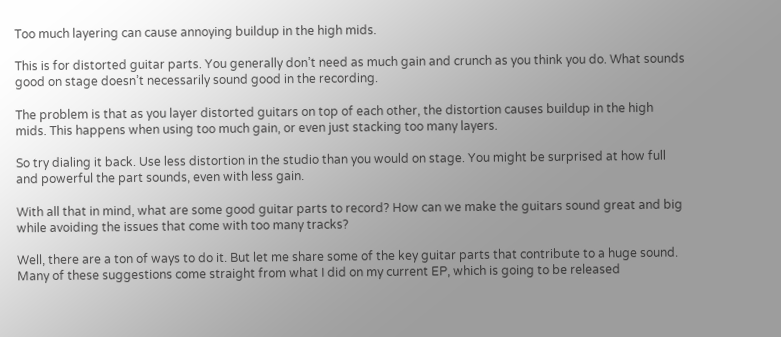Too much layering can cause annoying buildup in the high mids.

This is for distorted guitar parts. You generally don’t need as much gain and crunch as you think you do. What sounds good on stage doesn’t necessarily sound good in the recording.

The problem is that as you layer distorted guitars on top of each other, the distortion causes buildup in the high mids. This happens when using too much gain, or even just stacking too many layers.

So try dialing it back. Use less distortion in the studio than you would on stage. You might be surprised at how full and powerful the part sounds, even with less gain.

With all that in mind, what are some good guitar parts to record? How can we make the guitars sound great and big while avoiding the issues that come with too many tracks?

Well, there are a ton of ways to do it. But let me share some of the key guitar parts that contribute to a huge sound. Many of these suggestions come straight from what I did on my current EP, which is going to be released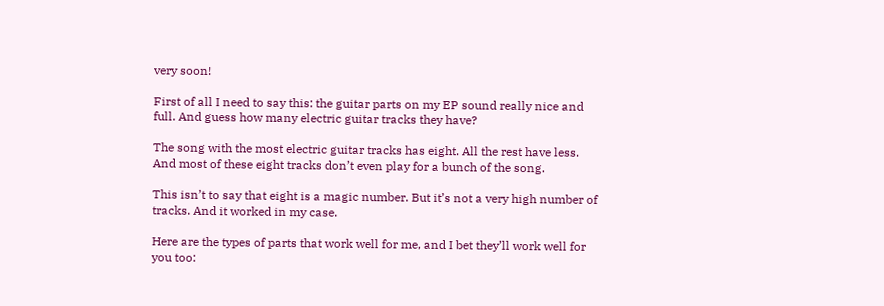very soon!

First of all I need to say this: the guitar parts on my EP sound really nice and full. And guess how many electric guitar tracks they have?

The song with the most electric guitar tracks has eight. All the rest have less. And most of these eight tracks don’t even play for a bunch of the song.

This isn’t to say that eight is a magic number. But it’s not a very high number of tracks. And it worked in my case.

Here are the types of parts that work well for me, and I bet they’ll work well for you too: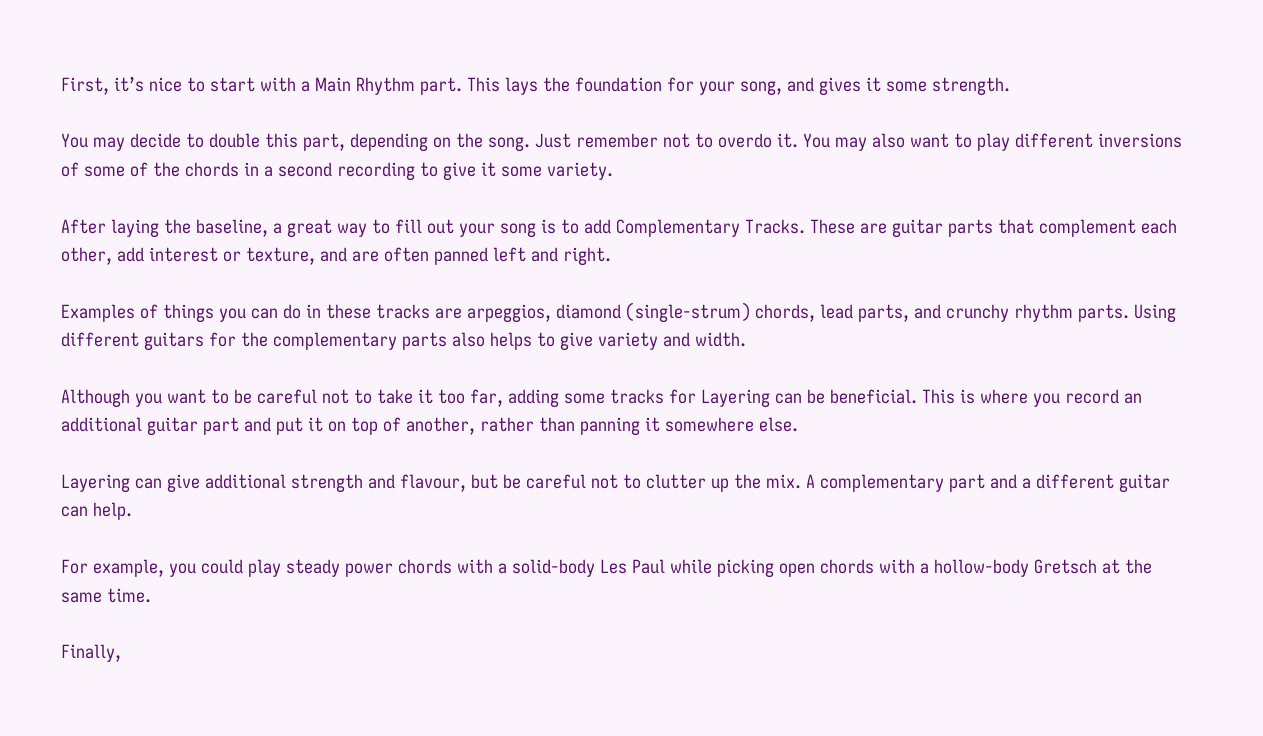First, it’s nice to start with a Main Rhythm part. This lays the foundation for your song, and gives it some strength.

You may decide to double this part, depending on the song. Just remember not to overdo it. You may also want to play different inversions of some of the chords in a second recording to give it some variety.

After laying the baseline, a great way to fill out your song is to add Complementary Tracks. These are guitar parts that complement each other, add interest or texture, and are often panned left and right.

Examples of things you can do in these tracks are arpeggios, diamond (single-strum) chords, lead parts, and crunchy rhythm parts. Using different guitars for the complementary parts also helps to give variety and width.

Although you want to be careful not to take it too far, adding some tracks for Layering can be beneficial. This is where you record an additional guitar part and put it on top of another, rather than panning it somewhere else.

Layering can give additional strength and flavour, but be careful not to clutter up the mix. A complementary part and a different guitar can help.

For example, you could play steady power chords with a solid-body Les Paul while picking open chords with a hollow-body Gretsch at the same time.

Finally,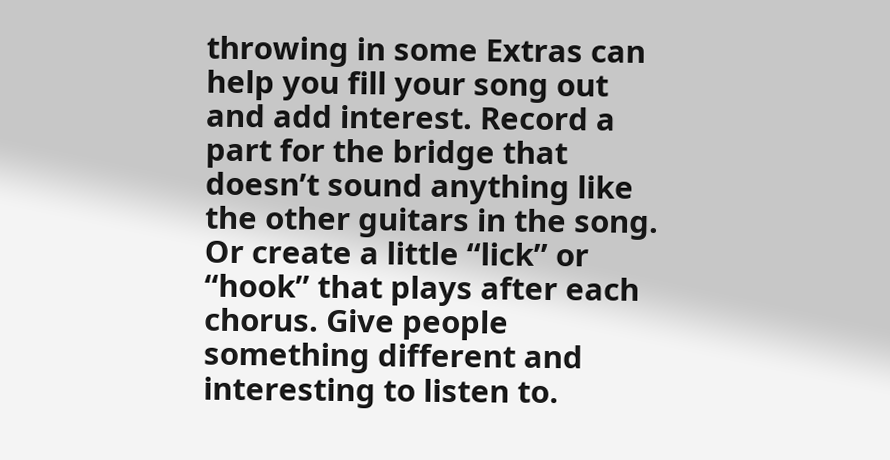throwing in some Extras can help you fill your song out and add interest. Record a part for the bridge that doesn’t sound anything like the other guitars in the song. Or create a little “lick” or “hook” that plays after each chorus. Give people something different and interesting to listen to.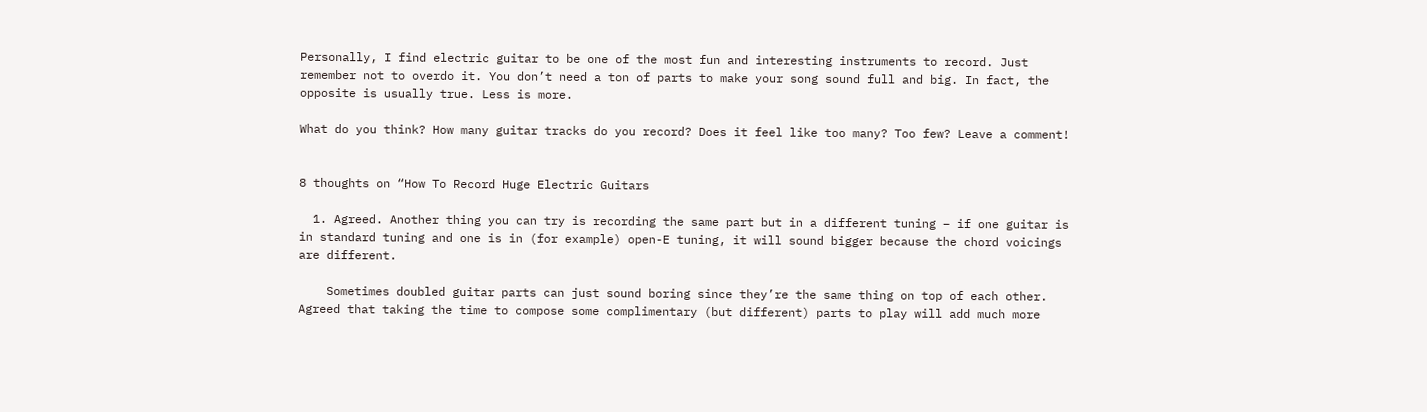Personally, I find electric guitar to be one of the most fun and interesting instruments to record. Just remember not to overdo it. You don’t need a ton of parts to make your song sound full and big. In fact, the opposite is usually true. Less is more.

What do you think? How many guitar tracks do you record? Does it feel like too many? Too few? Leave a comment!


8 thoughts on “How To Record Huge Electric Guitars

  1. Agreed. Another thing you can try is recording the same part but in a different tuning – if one guitar is in standard tuning and one is in (for example) open-E tuning, it will sound bigger because the chord voicings are different.

    Sometimes doubled guitar parts can just sound boring since they’re the same thing on top of each other. Agreed that taking the time to compose some complimentary (but different) parts to play will add much more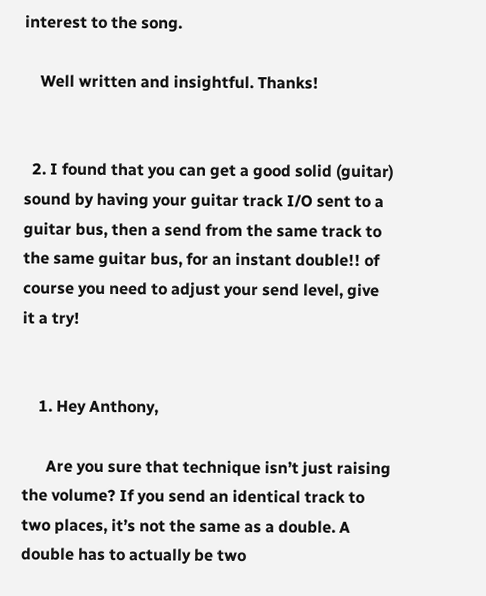interest to the song.

    Well written and insightful. Thanks!


  2. I found that you can get a good solid (guitar) sound by having your guitar track I/O sent to a guitar bus, then a send from the same track to the same guitar bus, for an instant double!! of course you need to adjust your send level, give it a try!


    1. Hey Anthony,

      Are you sure that technique isn’t just raising the volume? If you send an identical track to two places, it’s not the same as a double. A double has to actually be two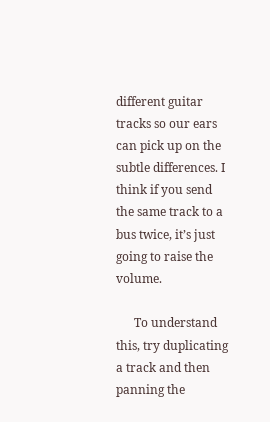different guitar tracks so our ears can pick up on the subtle differences. I think if you send the same track to a bus twice, it’s just going to raise the volume.

      To understand this, try duplicating a track and then panning the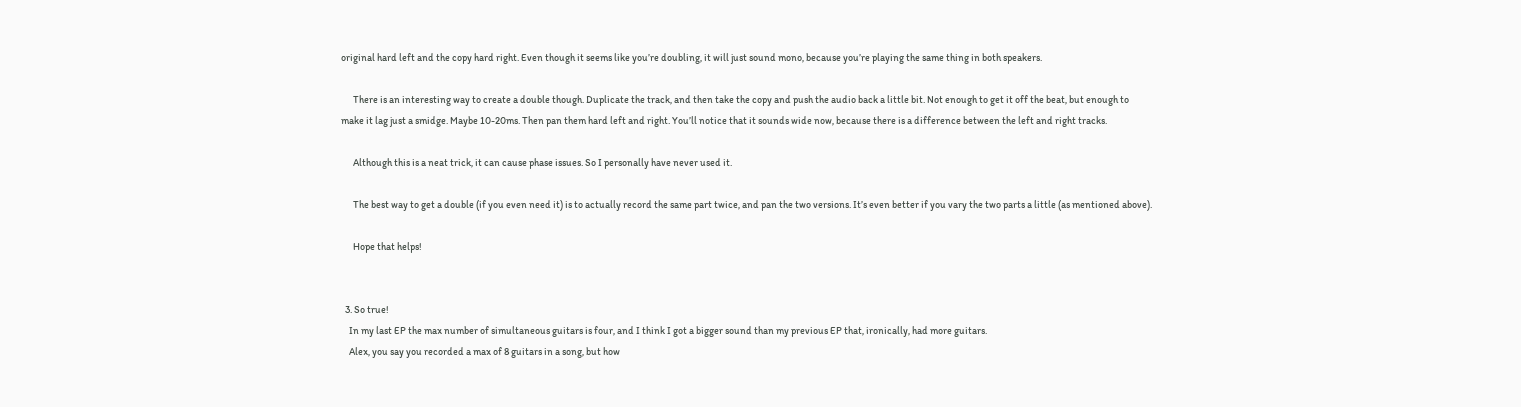original hard left and the copy hard right. Even though it seems like you’re doubling, it will just sound mono, because you’re playing the same thing in both speakers.

      There is an interesting way to create a double though. Duplicate the track, and then take the copy and push the audio back a little bit. Not enough to get it off the beat, but enough to make it lag just a smidge. Maybe 10-20ms. Then pan them hard left and right. You’ll notice that it sounds wide now, because there is a difference between the left and right tracks.

      Although this is a neat trick, it can cause phase issues. So I personally have never used it.

      The best way to get a double (if you even need it) is to actually record the same part twice, and pan the two versions. It’s even better if you vary the two parts a little (as mentioned above).

      Hope that helps!


  3. So true!
    In my last EP the max number of simultaneous guitars is four, and I think I got a bigger sound than my previous EP that, ironically, had more guitars.
    Alex, you say you recorded a max of 8 guitars in a song, but how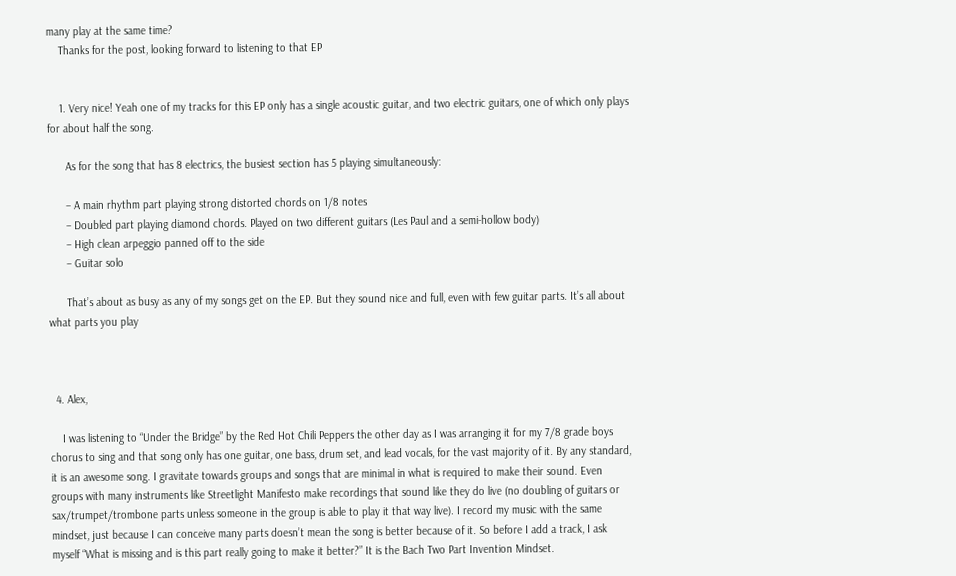many play at the same time?
    Thanks for the post, looking forward to listening to that EP


    1. Very nice! Yeah one of my tracks for this EP only has a single acoustic guitar, and two electric guitars, one of which only plays for about half the song.

      As for the song that has 8 electrics, the busiest section has 5 playing simultaneously:

      – A main rhythm part playing strong distorted chords on 1/8 notes
      – Doubled part playing diamond chords. Played on two different guitars (Les Paul and a semi-hollow body)
      – High clean arpeggio panned off to the side
      – Guitar solo

      That’s about as busy as any of my songs get on the EP. But they sound nice and full, even with few guitar parts. It’s all about what parts you play



  4. Alex,

    I was listening to “Under the Bridge” by the Red Hot Chili Peppers the other day as I was arranging it for my 7/8 grade boys chorus to sing and that song only has one guitar, one bass, drum set, and lead vocals, for the vast majority of it. By any standard, it is an awesome song. I gravitate towards groups and songs that are minimal in what is required to make their sound. Even groups with many instruments like Streetlight Manifesto make recordings that sound like they do live (no doubling of guitars or sax/trumpet/trombone parts unless someone in the group is able to play it that way live). I record my music with the same mindset, just because I can conceive many parts doesn’t mean the song is better because of it. So before I add a track, I ask myself “What is missing and is this part really going to make it better?” It is the Bach Two Part Invention Mindset.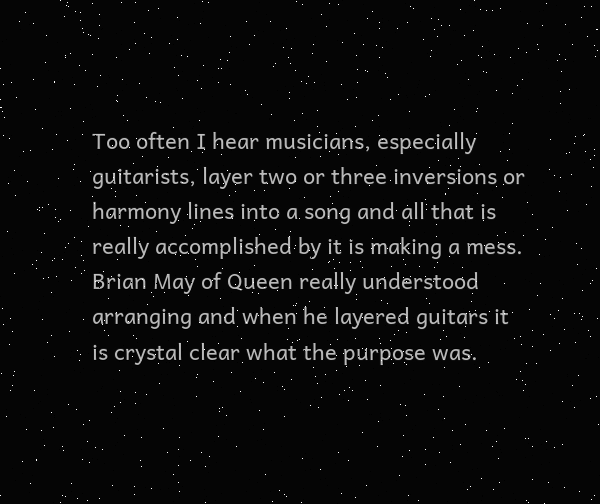Too often I hear musicians, especially guitarists, layer two or three inversions or harmony lines into a song and all that is really accomplished by it is making a mess. Brian May of Queen really understood arranging and when he layered guitars it is crystal clear what the purpose was.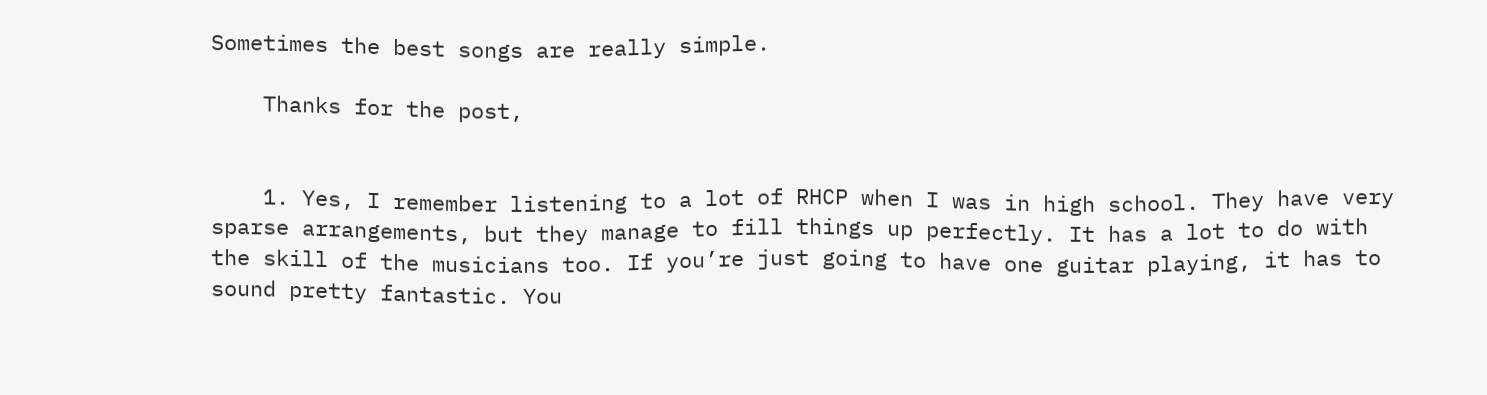Sometimes the best songs are really simple.

    Thanks for the post,


    1. Yes, I remember listening to a lot of RHCP when I was in high school. They have very sparse arrangements, but they manage to fill things up perfectly. It has a lot to do with the skill of the musicians too. If you’re just going to have one guitar playing, it has to sound pretty fantastic. You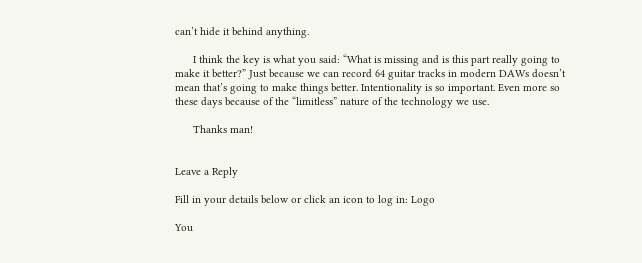can’t hide it behind anything.

      I think the key is what you said: “What is missing and is this part really going to make it better?” Just because we can record 64 guitar tracks in modern DAWs doesn’t mean that’s going to make things better. Intentionality is so important. Even more so these days because of the “limitless” nature of the technology we use.

      Thanks man!


Leave a Reply

Fill in your details below or click an icon to log in: Logo

You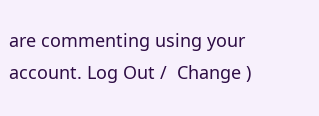are commenting using your account. Log Out /  Change )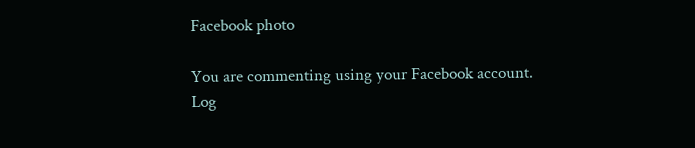Facebook photo

You are commenting using your Facebook account. Log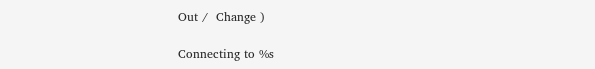Out /  Change )

Connecting to %s